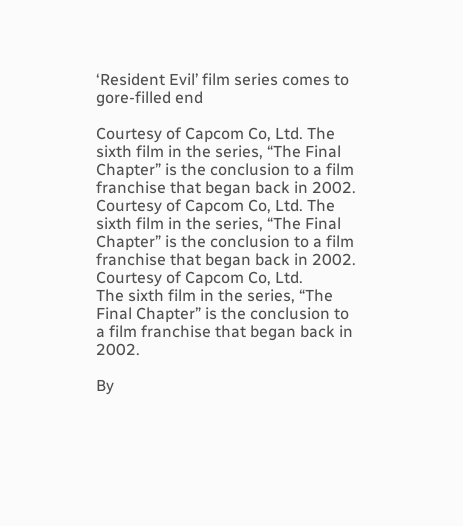‘Resident Evil’ film series comes to gore-filled end

Courtesy of Capcom Co, Ltd. The sixth film in the series, “The Final Chapter” is the conclusion to a film franchise that began back in 2002.
Courtesy of Capcom Co, Ltd. The sixth film in the series, “The Final Chapter” is the conclusion to a film franchise that began back in 2002.
Courtesy of Capcom Co, Ltd.
The sixth film in the series, “The Final Chapter” is the conclusion to a film franchise that began back in 2002.

By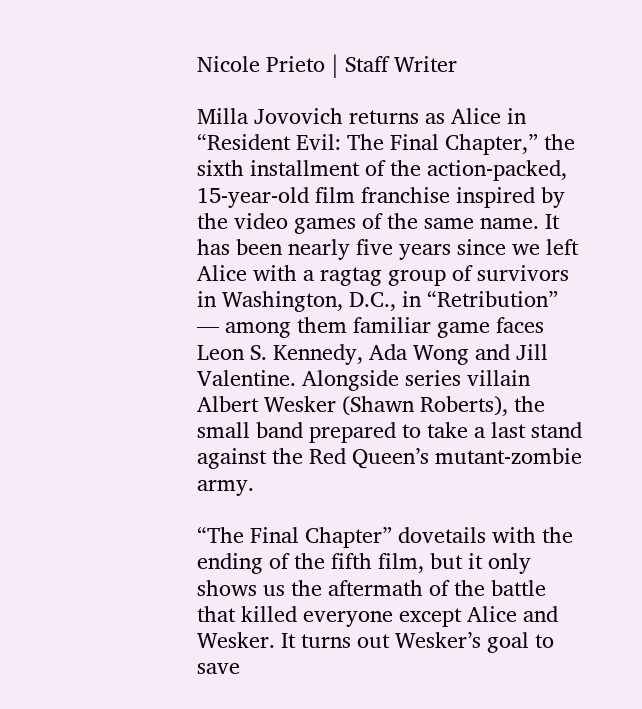Nicole Prieto | Staff Writer

Milla Jovovich returns as Alice in “Resident Evil: The Final Chapter,” the sixth installment of the action-packed, 15-year-old film franchise inspired by the video games of the same name. It has been nearly five years since we left Alice with a ragtag group of survivors in Washington, D.C., in “Retribution” — among them familiar game faces Leon S. Kennedy, Ada Wong and Jill Valentine. Alongside series villain Albert Wesker (Shawn Roberts), the small band prepared to take a last stand against the Red Queen’s mutant-zombie army.

“The Final Chapter” dovetails with the ending of the fifth film, but it only shows us the aftermath of the battle that killed everyone except Alice and Wesker. It turns out Wesker’s goal to save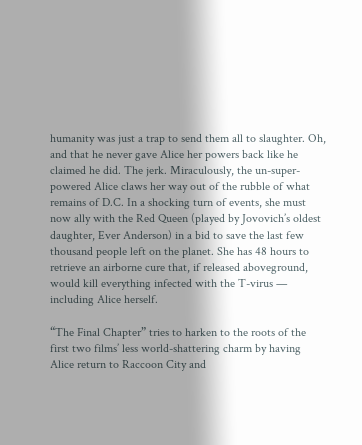humanity was just a trap to send them all to slaughter. Oh, and that he never gave Alice her powers back like he claimed he did. The jerk. Miraculously, the un-super-powered Alice claws her way out of the rubble of what remains of D.C. In a shocking turn of events, she must now ally with the Red Queen (played by Jovovich’s oldest daughter, Ever Anderson) in a bid to save the last few thousand people left on the planet. She has 48 hours to retrieve an airborne cure that, if released aboveground, would kill everything infected with the T-virus — including Alice herself.

“The Final Chapter” tries to harken to the roots of the first two films’ less world-shattering charm by having Alice return to Raccoon City and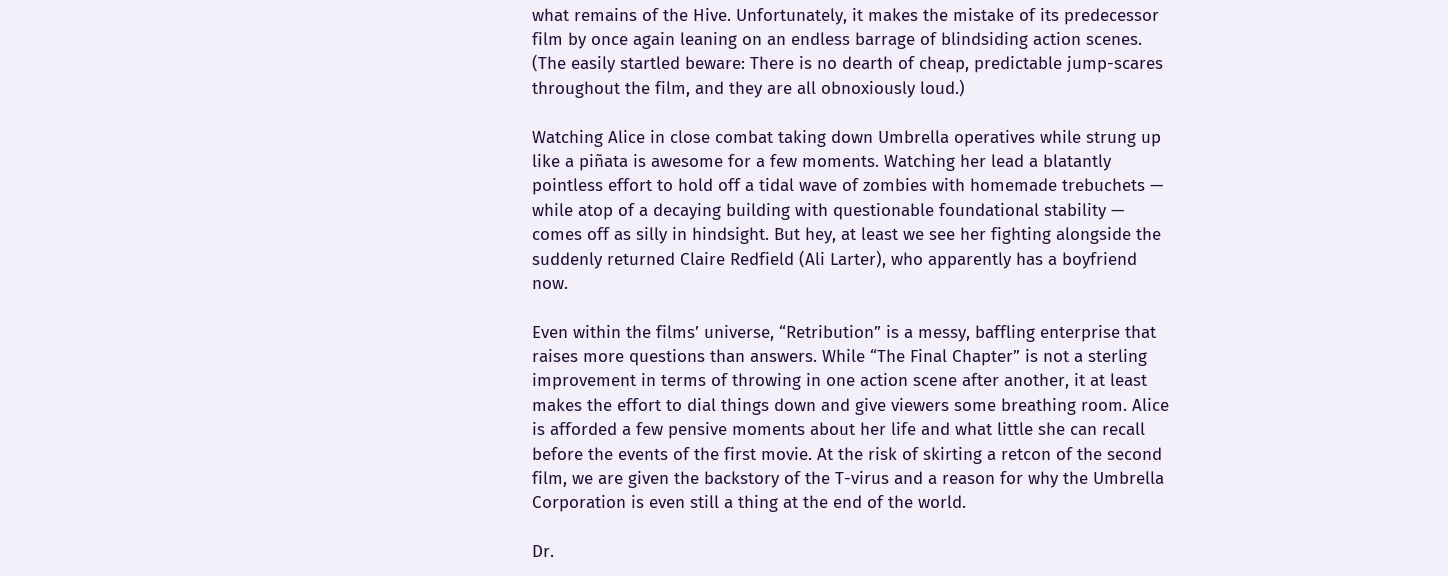what remains of the Hive. Unfortunately, it makes the mistake of its predecessor film by once again leaning on an endless barrage of blindsiding action scenes. (The easily startled beware: There is no dearth of cheap, predictable jump-scares throughout the film, and they are all obnoxiously loud.)

Watching Alice in close combat taking down Umbrella operatives while strung up like a piñata is awesome for a few moments. Watching her lead a blatantly pointless effort to hold off a tidal wave of zombies with homemade trebuchets — while atop of a decaying building with questionable foundational stability — comes off as silly in hindsight. But hey, at least we see her fighting alongside the suddenly returned Claire Redfield (Ali Larter), who apparently has a boyfriend now.

Even within the films’ universe, “Retribution” is a messy, baffling enterprise that raises more questions than answers. While “The Final Chapter” is not a sterling improvement in terms of throwing in one action scene after another, it at least makes the effort to dial things down and give viewers some breathing room. Alice is afforded a few pensive moments about her life and what little she can recall before the events of the first movie. At the risk of skirting a retcon of the second film, we are given the backstory of the T-virus and a reason for why the Umbrella Corporation is even still a thing at the end of the world.

Dr.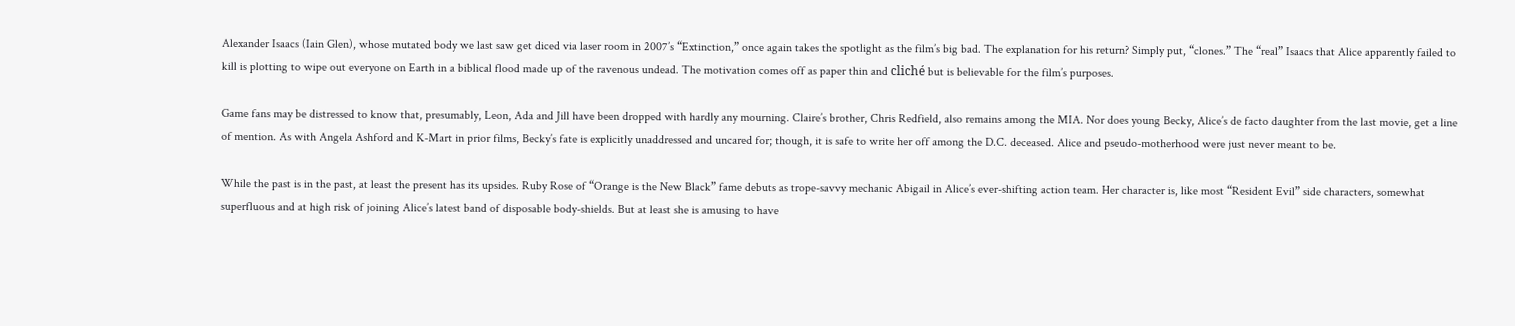Alexander Isaacs (Iain Glen), whose mutated body we last saw get diced via laser room in 2007’s “Extinction,” once again takes the spotlight as the film’s big bad. The explanation for his return? Simply put, “clones.” The “real” Isaacs that Alice apparently failed to kill is plotting to wipe out everyone on Earth in a biblical flood made up of the ravenous undead. The motivation comes off as paper thin and cliché but is believable for the film’s purposes.

Game fans may be distressed to know that, presumably, Leon, Ada and Jill have been dropped with hardly any mourning. Claire’s brother, Chris Redfield, also remains among the MIA. Nor does young Becky, Alice’s de facto daughter from the last movie, get a line of mention. As with Angela Ashford and K-Mart in prior films, Becky’s fate is explicitly unaddressed and uncared for; though, it is safe to write her off among the D.C. deceased. Alice and pseudo-motherhood were just never meant to be.

While the past is in the past, at least the present has its upsides. Ruby Rose of “Orange is the New Black” fame debuts as trope-savvy mechanic Abigail in Alice’s ever-shifting action team. Her character is, like most “Resident Evil” side characters, somewhat superfluous and at high risk of joining Alice’s latest band of disposable body-shields. But at least she is amusing to have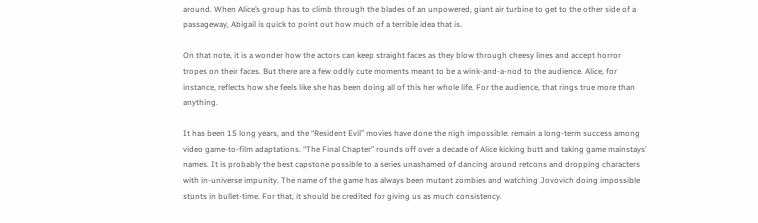around. When Alice’s group has to climb through the blades of an unpowered, giant air turbine to get to the other side of a passageway, Abigail is quick to point out how much of a terrible idea that is.

On that note, it is a wonder how the actors can keep straight faces as they blow through cheesy lines and accept horror tropes on their faces. But there are a few oddly cute moments meant to be a wink-and-a-nod to the audience. Alice, for instance, reflects how she feels like she has been doing all of this her whole life. For the audience, that rings true more than anything.

It has been 15 long years, and the “Resident Evil” movies have done the nigh impossible: remain a long-term success among video game-to-film adaptations. “The Final Chapter” rounds off over a decade of Alice kicking butt and taking game mainstays’ names. It is probably the best capstone possible to a series unashamed of dancing around retcons and dropping characters with in-universe impunity. The name of the game has always been mutant zombies and watching Jovovich doing impossible stunts in bullet-time. For that, it should be credited for giving us as much consistency.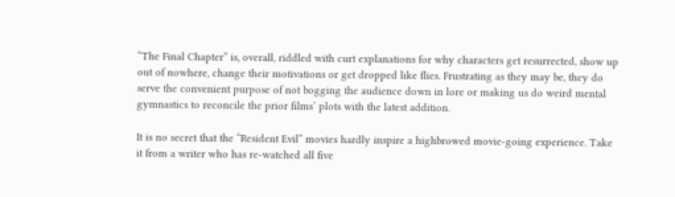“The Final Chapter” is, overall, riddled with curt explanations for why characters get resurrected, show up out of nowhere, change their motivations or get dropped like flies. Frustrating as they may be, they do serve the convenient purpose of not bogging the audience down in lore or making us do weird mental gymnastics to reconcile the prior films’ plots with the latest addition.

It is no secret that the “Resident Evil” movies hardly inspire a highbrowed movie-going experience. Take it from a writer who has re-watched all five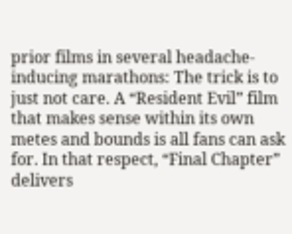prior films in several headache-inducing marathons: The trick is to just not care. A “Resident Evil” film that makes sense within its own metes and bounds is all fans can ask for. In that respect, “Final Chapter” delivers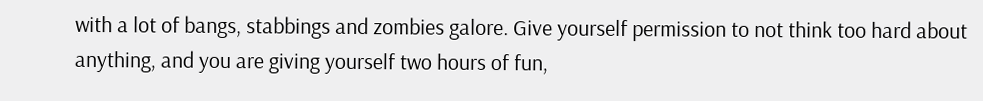with a lot of bangs, stabbings and zombies galore. Give yourself permission to not think too hard about anything, and you are giving yourself two hours of fun,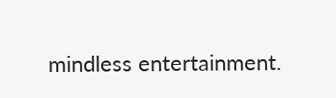mindless entertainment.